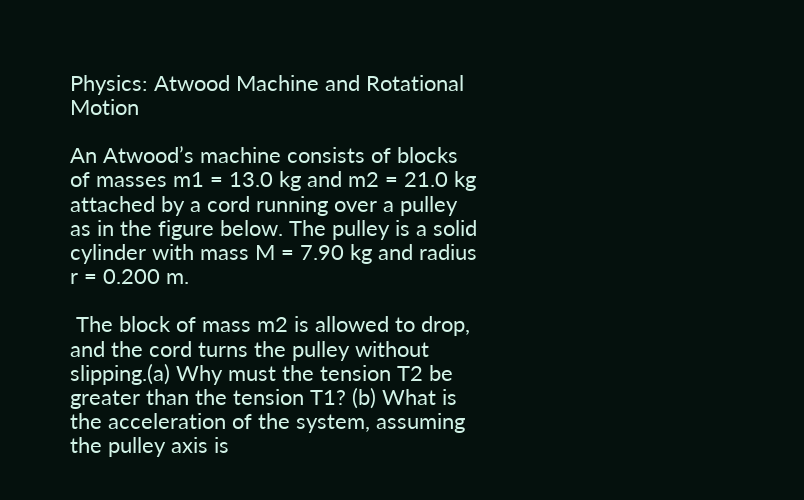Physics: Atwood Machine and Rotational Motion

An Atwood’s machine consists of blocks of masses m1 = 13.0 kg and m2 = 21.0 kg attached by a cord running over a pulley as in the figure below. The pulley is a solid cylinder with mass M = 7.90 kg and radius r = 0.200 m.

 The block of mass m2 is allowed to drop, and the cord turns the pulley without slipping.(a) Why must the tension T2 be greater than the tension T1? (b) What is the acceleration of the system, assuming the pulley axis is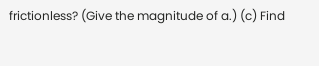frictionless? (Give the magnitude of a.) (c) Find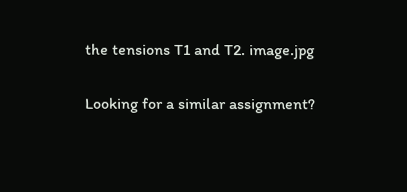the tensions T1 and T2. image.jpg

Looking for a similar assignment?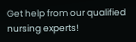Get help from our qualified nursing experts!